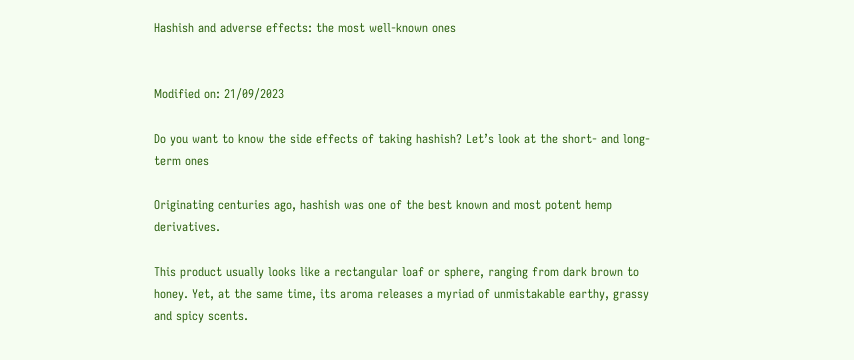Hashish and adverse effects: the most well-known ones


Modified on: 21/09/2023

Do you want to know the side effects of taking hashish? Let’s look at the short- and long-term ones

Originating centuries ago, hashish was one of the best known and most potent hemp derivatives.

This product usually looks like a rectangular loaf or sphere, ranging from dark brown to honey. Yet, at the same time, its aroma releases a myriad of unmistakable earthy, grassy and spicy scents.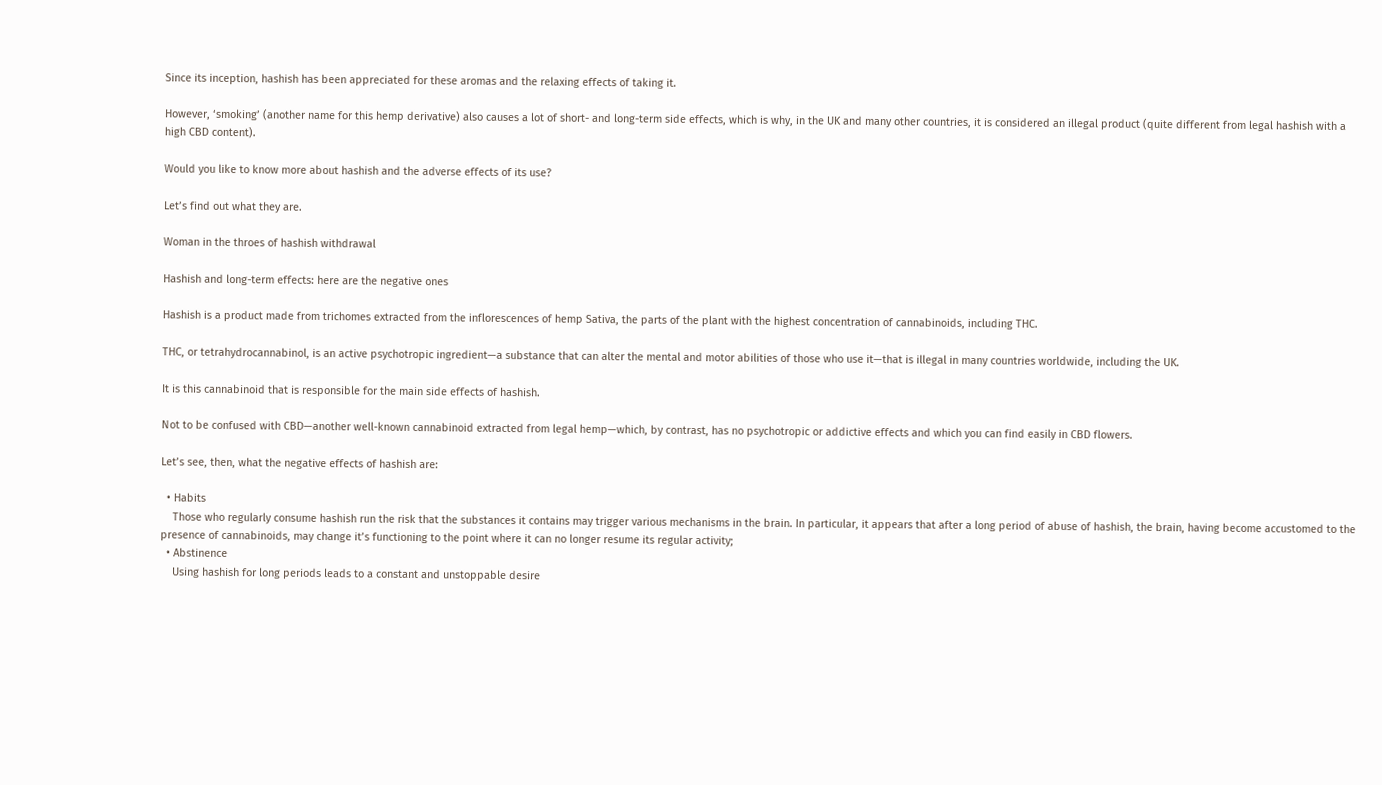Since its inception, hashish has been appreciated for these aromas and the relaxing effects of taking it.

However, ‘smoking’ (another name for this hemp derivative) also causes a lot of short- and long-term side effects, which is why, in the UK and many other countries, it is considered an illegal product (quite different from legal hashish with a high CBD content).

Would you like to know more about hashish and the adverse effects of its use?

Let’s find out what they are.

Woman in the throes of hashish withdrawal

Hashish and long-term effects: here are the negative ones

Hashish is a product made from trichomes extracted from the inflorescences of hemp Sativa, the parts of the plant with the highest concentration of cannabinoids, including THC.

THC, or tetrahydrocannabinol, is an active psychotropic ingredient—a substance that can alter the mental and motor abilities of those who use it—that is illegal in many countries worldwide, including the UK.

It is this cannabinoid that is responsible for the main side effects of hashish.

Not to be confused with CBD—another well-known cannabinoid extracted from legal hemp—which, by contrast, has no psychotropic or addictive effects and which you can find easily in CBD flowers.

Let’s see, then, what the negative effects of hashish are:

  • Habits
    Those who regularly consume hashish run the risk that the substances it contains may trigger various mechanisms in the brain. In particular, it appears that after a long period of abuse of hashish, the brain, having become accustomed to the presence of cannabinoids, may change it’s functioning to the point where it can no longer resume its regular activity;
  • Abstinence
    Using hashish for long periods leads to a constant and unstoppable desire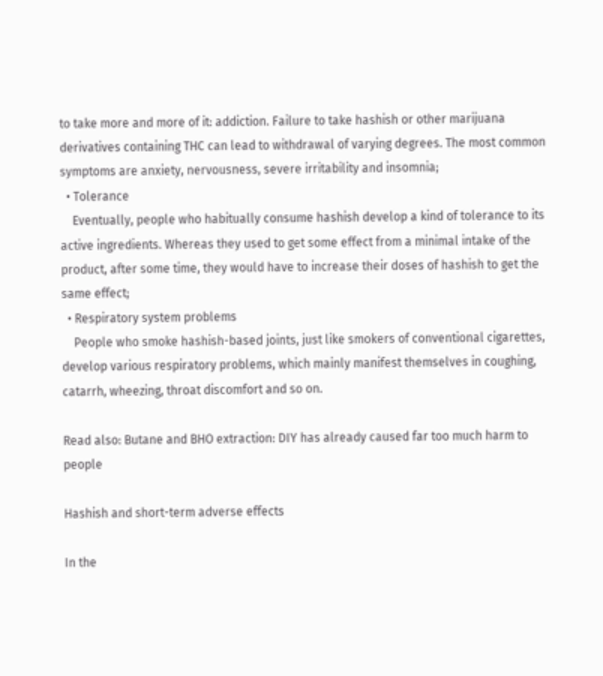to take more and more of it: addiction. Failure to take hashish or other marijuana derivatives containing THC can lead to withdrawal of varying degrees. The most common symptoms are anxiety, nervousness, severe irritability and insomnia;
  • Tolerance
    Eventually, people who habitually consume hashish develop a kind of tolerance to its active ingredients. Whereas they used to get some effect from a minimal intake of the product, after some time, they would have to increase their doses of hashish to get the same effect;
  • Respiratory system problems
    People who smoke hashish-based joints, just like smokers of conventional cigarettes, develop various respiratory problems, which mainly manifest themselves in coughing, catarrh, wheezing, throat discomfort and so on.

Read also: Butane and BHO extraction: DIY has already caused far too much harm to people

Hashish and short-term adverse effects

In the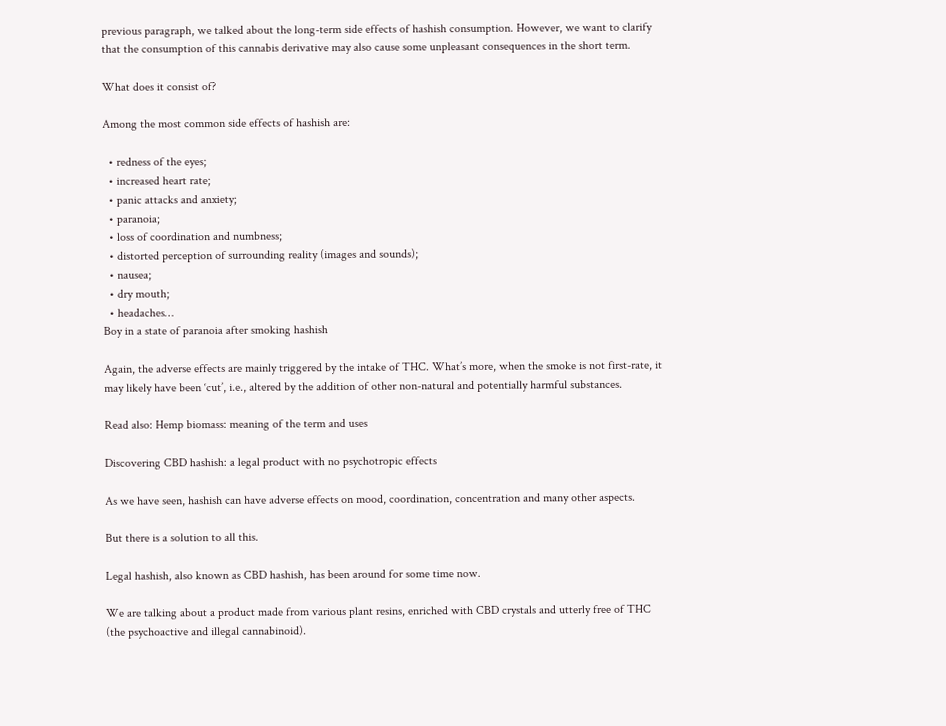previous paragraph, we talked about the long-term side effects of hashish consumption. However, we want to clarify that the consumption of this cannabis derivative may also cause some unpleasant consequences in the short term.

What does it consist of?

Among the most common side effects of hashish are:

  • redness of the eyes;
  • increased heart rate;
  • panic attacks and anxiety;
  • paranoia;
  • loss of coordination and numbness;
  • distorted perception of surrounding reality (images and sounds);
  • nausea;
  • dry mouth;
  • headaches…
Boy in a state of paranoia after smoking hashish

Again, the adverse effects are mainly triggered by the intake of THC. What’s more, when the smoke is not first-rate, it may likely have been ‘cut’, i.e., altered by the addition of other non-natural and potentially harmful substances.

Read also: Hemp biomass: meaning of the term and uses

Discovering CBD hashish: a legal product with no psychotropic effects

As we have seen, hashish can have adverse effects on mood, coordination, concentration and many other aspects.

But there is a solution to all this.

Legal hashish, also known as CBD hashish, has been around for some time now.

We are talking about a product made from various plant resins, enriched with CBD crystals and utterly free of THC (the psychoactive and illegal cannabinoid).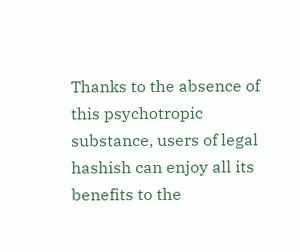Thanks to the absence of this psychotropic substance, users of legal hashish can enjoy all its benefits to the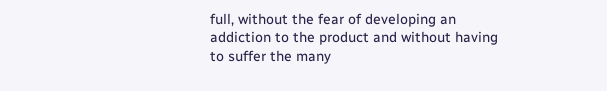full, without the fear of developing an addiction to the product and without having to suffer the many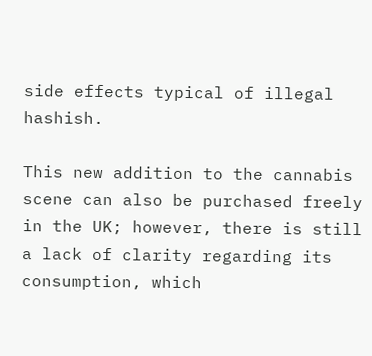side effects typical of illegal hashish.

This new addition to the cannabis scene can also be purchased freely in the UK; however, there is still a lack of clarity regarding its consumption, which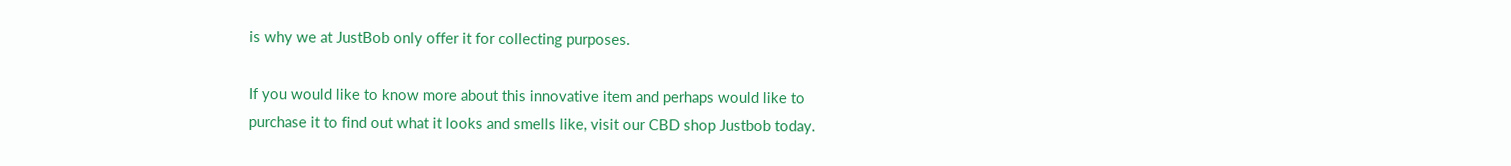is why we at JustBob only offer it for collecting purposes.

If you would like to know more about this innovative item and perhaps would like to purchase it to find out what it looks and smells like, visit our CBD shop Justbob today.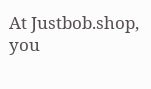At Justbob.shop, you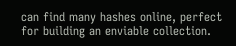can find many hashes online, perfect for building an enviable collection.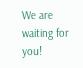We are waiting for you!